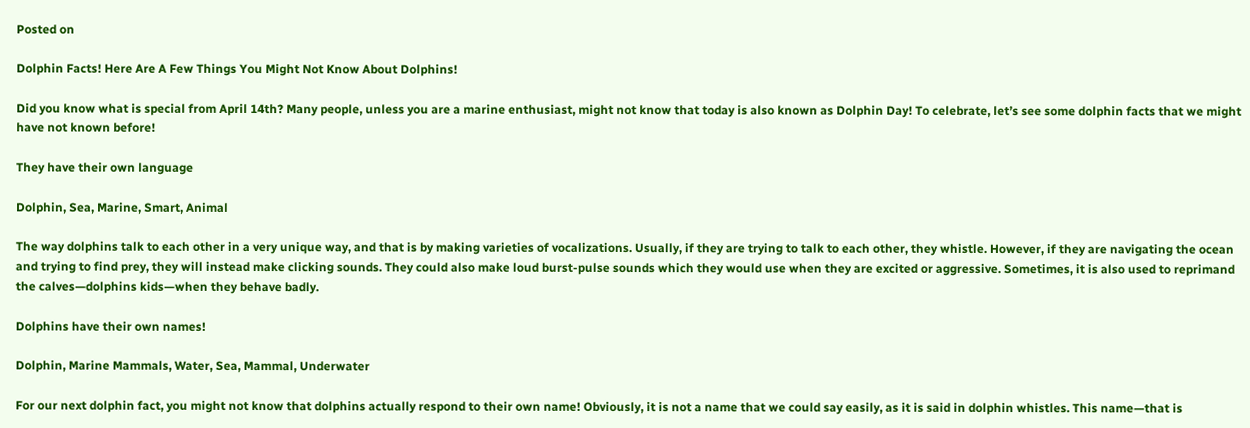Posted on

Dolphin Facts! Here Are A Few Things You Might Not Know About Dolphins!

Did you know what is special from April 14th? Many people, unless you are a marine enthusiast, might not know that today is also known as Dolphin Day! To celebrate, let’s see some dolphin facts that we might have not known before!

They have their own language

Dolphin, Sea, Marine, Smart, Animal

The way dolphins talk to each other in a very unique way, and that is by making varieties of vocalizations. Usually, if they are trying to talk to each other, they whistle. However, if they are navigating the ocean and trying to find prey, they will instead make clicking sounds. They could also make loud burst-pulse sounds which they would use when they are excited or aggressive. Sometimes, it is also used to reprimand the calves—dolphins kids—when they behave badly.

Dolphins have their own names!

Dolphin, Marine Mammals, Water, Sea, Mammal, Underwater

For our next dolphin fact, you might not know that dolphins actually respond to their own name! Obviously, it is not a name that we could say easily, as it is said in dolphin whistles. This name—that is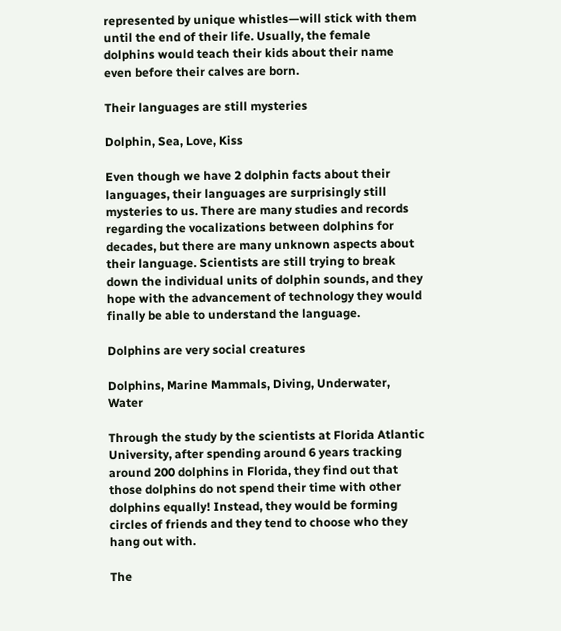represented by unique whistles—will stick with them until the end of their life. Usually, the female dolphins would teach their kids about their name even before their calves are born.

Their languages are still mysteries

Dolphin, Sea, Love, Kiss

Even though we have 2 dolphin facts about their languages, their languages are surprisingly still mysteries to us. There are many studies and records regarding the vocalizations between dolphins for decades, but there are many unknown aspects about their language. Scientists are still trying to break down the individual units of dolphin sounds, and they hope with the advancement of technology they would finally be able to understand the language.

Dolphins are very social creatures

Dolphins, Marine Mammals, Diving, Underwater, Water

Through the study by the scientists at Florida Atlantic University, after spending around 6 years tracking around 200 dolphins in Florida, they find out that those dolphins do not spend their time with other dolphins equally! Instead, they would be forming circles of friends and they tend to choose who they hang out with.

The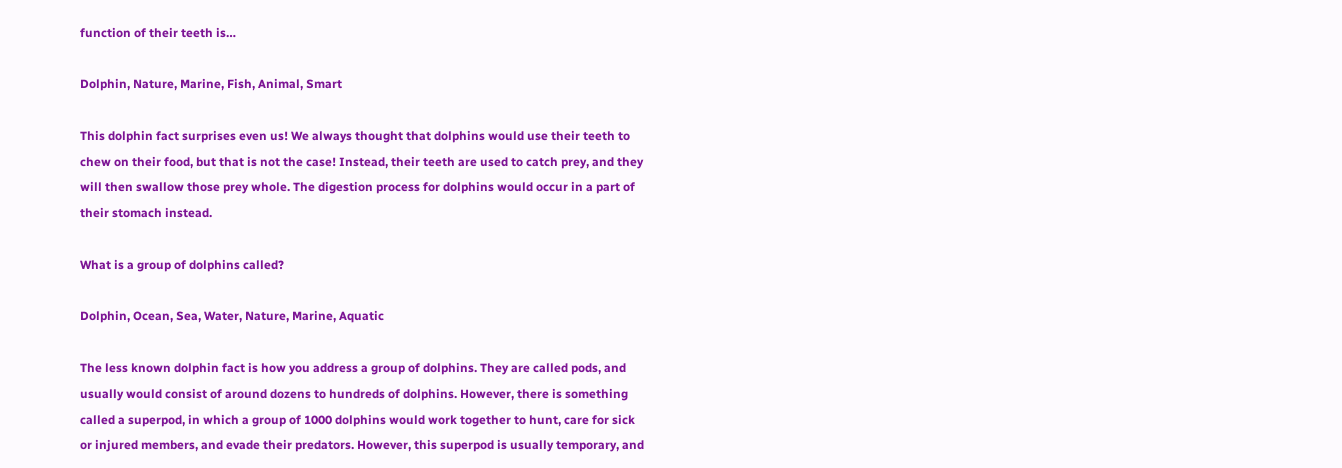function of their teeth is…

Dolphin, Nature, Marine, Fish, Animal, Smart

This dolphin fact surprises even us! We always thought that dolphins would use their teeth to chew on their food, but that is not the case! Instead, their teeth are used to catch prey, and they will then swallow those prey whole. The digestion process for dolphins would occur in a part of their stomach instead.

What is a group of dolphins called?

Dolphin, Ocean, Sea, Water, Nature, Marine, Aquatic

The less known dolphin fact is how you address a group of dolphins. They are called pods, and usually would consist of around dozens to hundreds of dolphins. However, there is something called a superpod, in which a group of 1000 dolphins would work together to hunt, care for sick or injured members, and evade their predators. However, this superpod is usually temporary, and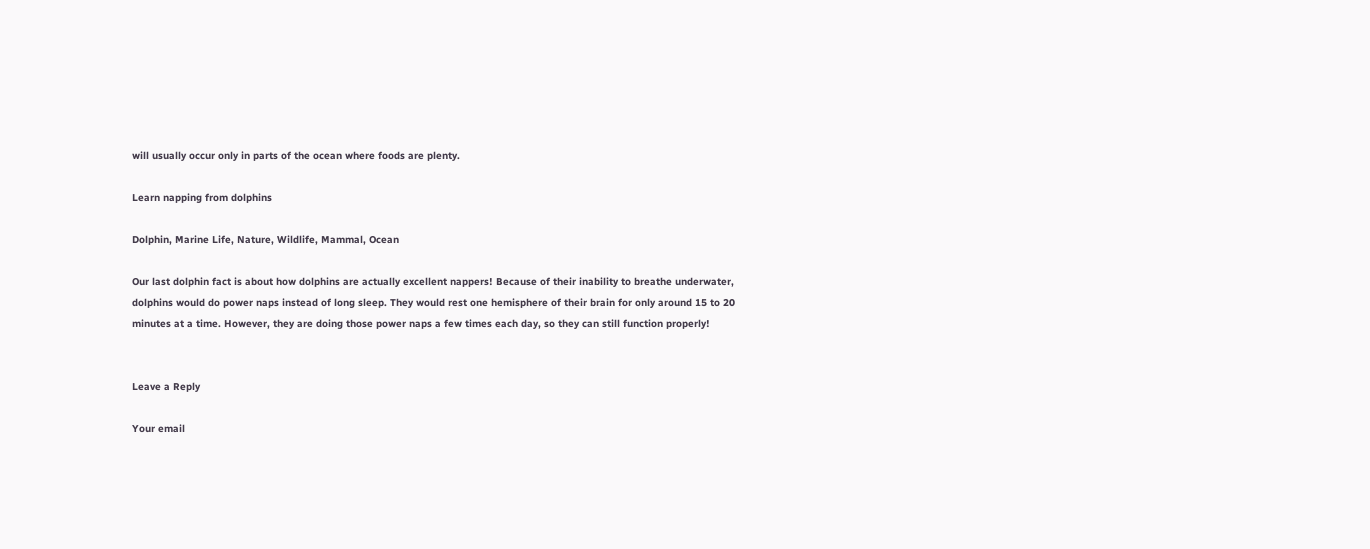will usually occur only in parts of the ocean where foods are plenty.

Learn napping from dolphins

Dolphin, Marine Life, Nature, Wildlife, Mammal, Ocean

Our last dolphin fact is about how dolphins are actually excellent nappers! Because of their inability to breathe underwater, dolphins would do power naps instead of long sleep. They would rest one hemisphere of their brain for only around 15 to 20 minutes at a time. However, they are doing those power naps a few times each day, so they can still function properly!


Leave a Reply

Your email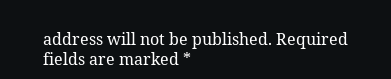address will not be published. Required fields are marked *